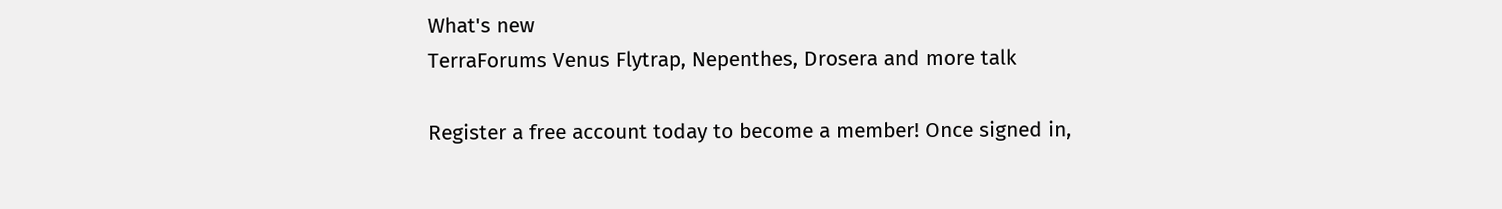What's new
TerraForums Venus Flytrap, Nepenthes, Drosera and more talk

Register a free account today to become a member! Once signed in,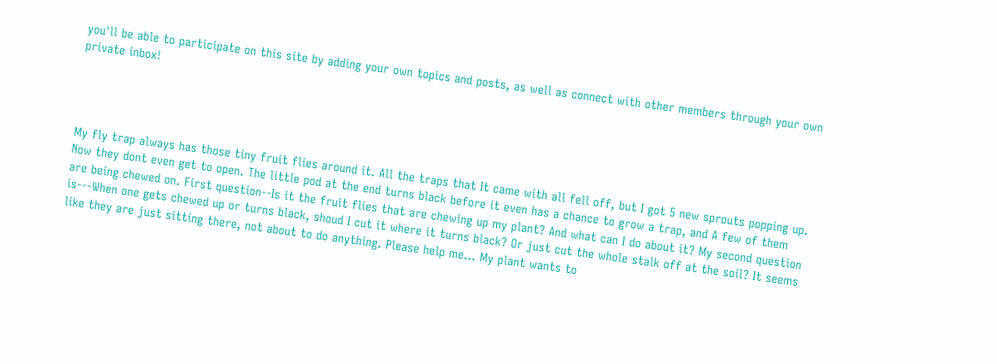you'll be able to participate on this site by adding your own topics and posts, as well as connect with other members through your own private inbox!




My fly trap always has those tiny fruit flies around it. All the traps that It came with all fell off, but I got 5 new sprouts popping up. Now they dont even get to open. The little pod at the end turns black before it even has a chance to grow a trap, and A few of them are being chewed on. First question--Is it the fruit flies that are chewing up my plant? And what can I do about it? My second question is---When one gets chewed up or turns black, shoud I cut it where it turns black? Or just cut the whole stalk off at the soil? It seems like they are just sitting there, not about to do anything. Please help me... My plant wants to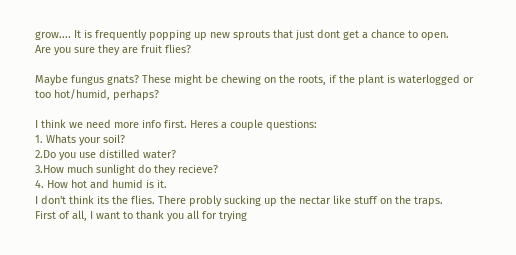grow.... It is frequently popping up new sprouts that just dont get a chance to open.
Are you sure they are fruit flies?

Maybe fungus gnats? These might be chewing on the roots, if the plant is waterlogged or too hot/humid, perhaps?

I think we need more info first. Heres a couple questions:
1. Whats your soil?
2.Do you use distilled water?
3.How much sunlight do they recieve?
4. How hot and humid is it.
I don't think its the flies. There probly sucking up the nectar like stuff on the traps.
First of all, I want to thank you all for trying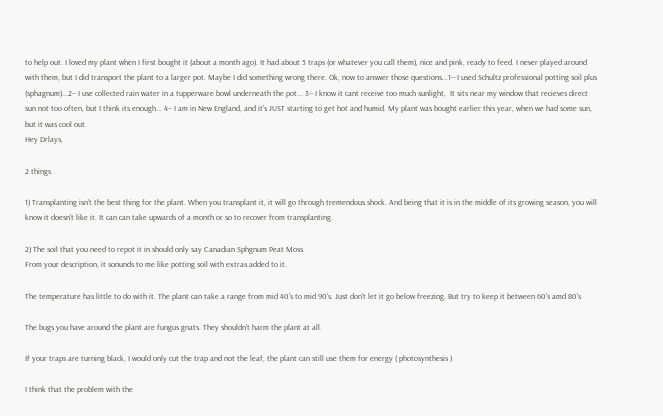to help out. I loved my plant when I first bought it (about a month ago). It had about 5 traps (or whatever you call them), nice and pink, ready to feed. I never played around with them, but I did transport the plant to a larger pot. Maybe I did something wrong there. Ok, now to answer those questions...1-- I used Schultz professional potting soil plus (sphagnum)...2-- I use collected rain water in a tupperware bowl underneath the pot... 3-- I know it cant receive too much sunlight,  It sits near my window that recieves direct sun not too often, but I think its enough... 4-- I am in New England, and it's JUST starting to get hot and humid. My plant was bought earlier this year, when we had some sun, but it was cool out.
Hey Drlays,

2 things

1) Transplanting isn't the best thing for the plant. When you transplant it, it will go through tremendous shock. And being that it is in the middle of its growing season, you will know it doesn't like it. It can can take upwards of a month or so to recover from transplanting.

2) The soil that you need to repot it in should only say Canadian Sphgnum Peat Moss.
From your description, it sonunds to me like potting soil with extras added to it.

The temperature has little to do with it. The plant can take a range from mid 40's to mid 90's. Just don't let it go below freezing. But try to keep it between 60's amd 80's

The bugs you have around the plant are fungus gnats. They shouldn't harm the plant at all.

If your traps are turning black, I would only cut the trap and not the leaf, the plant can still use them for energy ( photosynthesis )

I think that the problem with the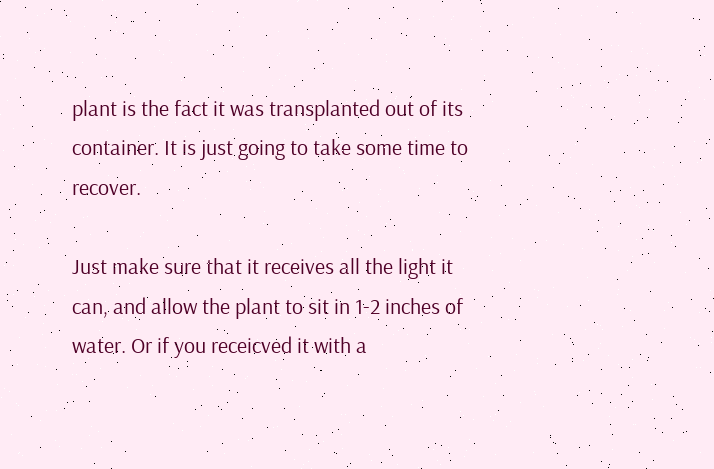plant is the fact it was transplanted out of its container. It is just going to take some time to recover.

Just make sure that it receives all the light it can, and allow the plant to sit in 1-2 inches of water. Or if you receicved it with a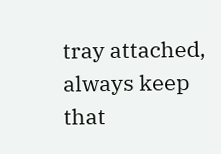tray attached, always keep that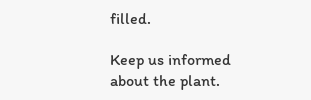filled.

Keep us informed about the plant.